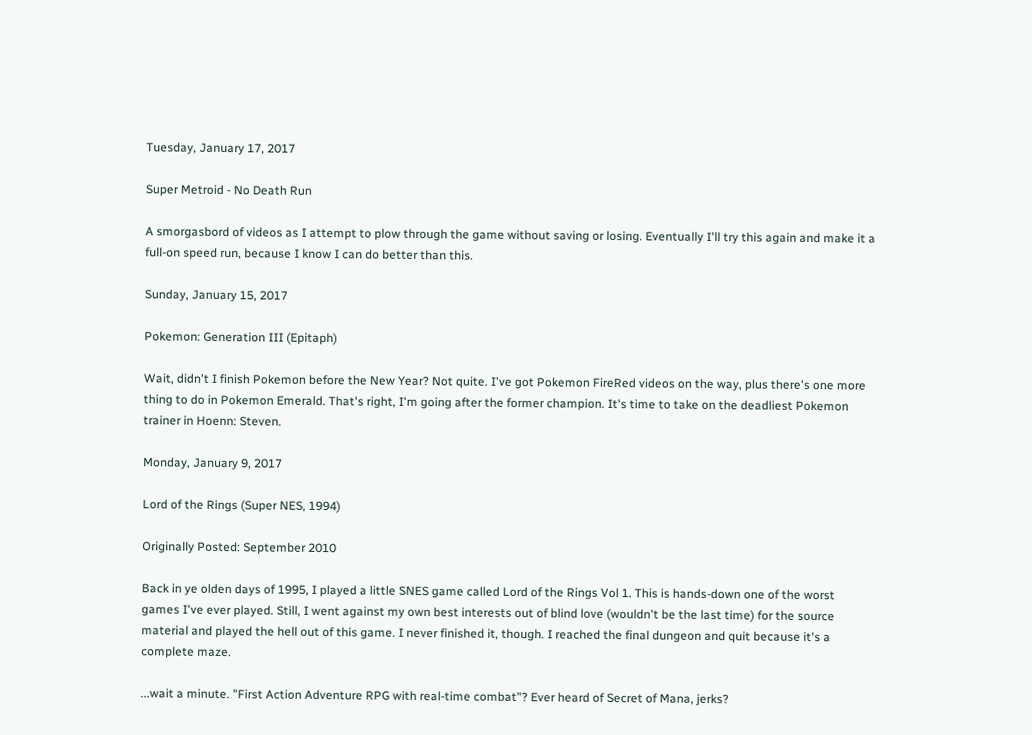Tuesday, January 17, 2017

Super Metroid - No Death Run

A smorgasbord of videos as I attempt to plow through the game without saving or losing. Eventually I'll try this again and make it a full-on speed run, because I know I can do better than this.

Sunday, January 15, 2017

Pokemon: Generation III (Epitaph)

Wait, didn't I finish Pokemon before the New Year? Not quite. I've got Pokemon FireRed videos on the way, plus there's one more thing to do in Pokemon Emerald. That's right, I'm going after the former champion. It's time to take on the deadliest Pokemon trainer in Hoenn: Steven.

Monday, January 9, 2017

Lord of the Rings (Super NES, 1994)

Originally Posted: September 2010

Back in ye olden days of 1995, I played a little SNES game called Lord of the Rings Vol 1. This is hands-down one of the worst games I've ever played. Still, I went against my own best interests out of blind love (wouldn't be the last time) for the source material and played the hell out of this game. I never finished it, though. I reached the final dungeon and quit because it's a complete maze.

...wait a minute. "First Action Adventure RPG with real-time combat"? Ever heard of Secret of Mana, jerks?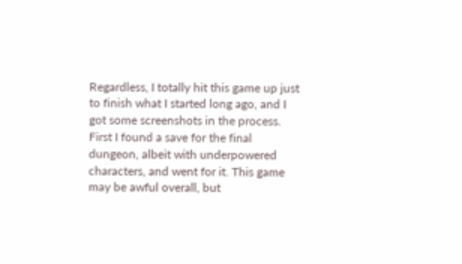Regardless, I totally hit this game up just to finish what I started long ago, and I got some screenshots in the process. First I found a save for the final dungeon, albeit with underpowered characters, and went for it. This game may be awful overall, but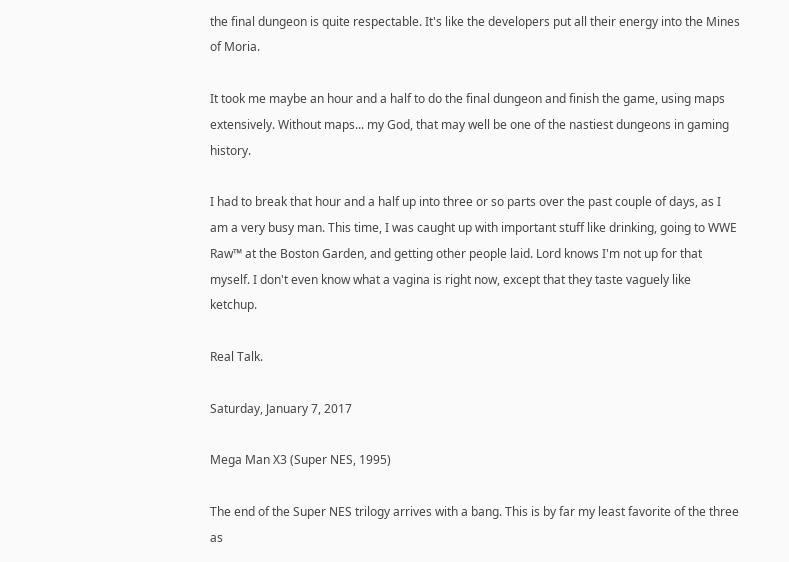the final dungeon is quite respectable. It's like the developers put all their energy into the Mines of Moria.

It took me maybe an hour and a half to do the final dungeon and finish the game, using maps extensively. Without maps... my God, that may well be one of the nastiest dungeons in gaming history.

I had to break that hour and a half up into three or so parts over the past couple of days, as I am a very busy man. This time, I was caught up with important stuff like drinking, going to WWE Raw™ at the Boston Garden, and getting other people laid. Lord knows I'm not up for that myself. I don't even know what a vagina is right now, except that they taste vaguely like ketchup.

Real Talk.

Saturday, January 7, 2017

Mega Man X3 (Super NES, 1995)

The end of the Super NES trilogy arrives with a bang. This is by far my least favorite of the three as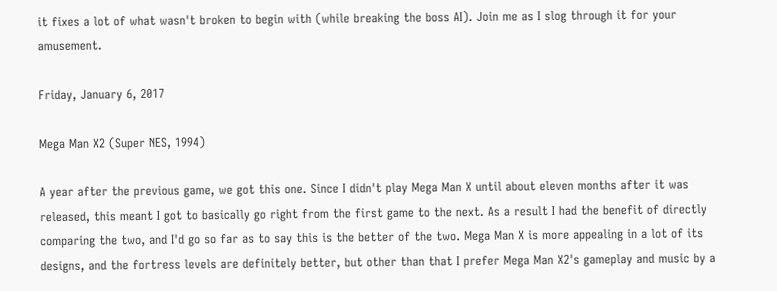it fixes a lot of what wasn't broken to begin with (while breaking the boss AI). Join me as I slog through it for your amusement.

Friday, January 6, 2017

Mega Man X2 (Super NES, 1994)

A year after the previous game, we got this one. Since I didn't play Mega Man X until about eleven months after it was released, this meant I got to basically go right from the first game to the next. As a result I had the benefit of directly comparing the two, and I'd go so far as to say this is the better of the two. Mega Man X is more appealing in a lot of its designs, and the fortress levels are definitely better, but other than that I prefer Mega Man X2's gameplay and music by a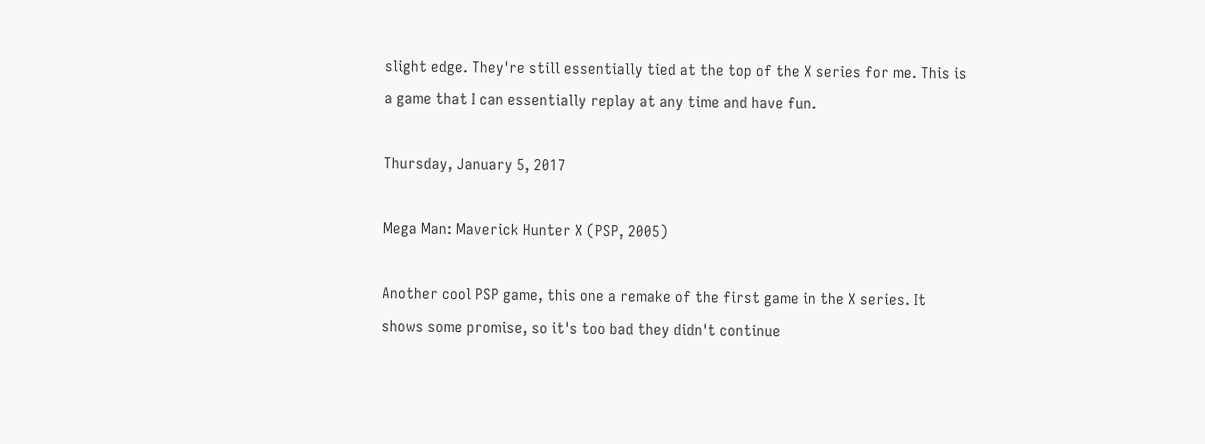slight edge. They're still essentially tied at the top of the X series for me. This is a game that I can essentially replay at any time and have fun.

Thursday, January 5, 2017

Mega Man: Maverick Hunter X (PSP, 2005)

Another cool PSP game, this one a remake of the first game in the X series. It shows some promise, so it's too bad they didn't continue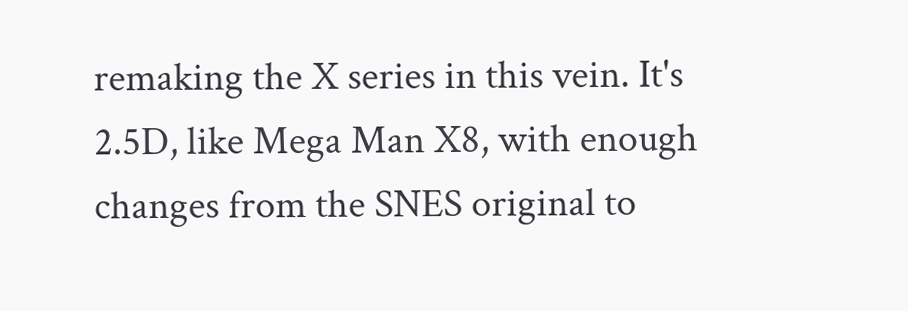remaking the X series in this vein. It's 2.5D, like Mega Man X8, with enough changes from the SNES original to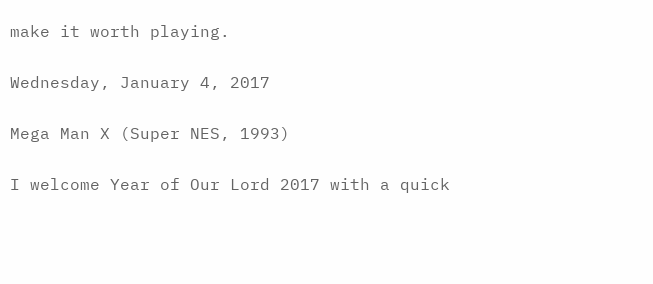make it worth playing.

Wednesday, January 4, 2017

Mega Man X (Super NES, 1993)

I welcome Year of Our Lord 2017 with a quick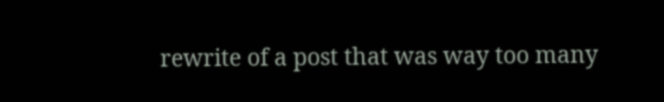rewrite of a post that was way too many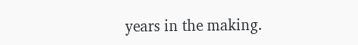years in the making.